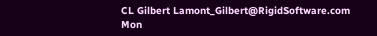CL Gilbert Lamont_Gilbert@RigidSoftware.com
Mon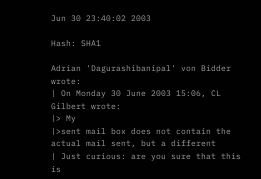Jun 30 23:40:02 2003

Hash: SHA1

Adrian 'Dagurashibanipal' von Bidder wrote:
| On Monday 30 June 2003 15:06, CL Gilbert wrote:
|> My
|>sent mail box does not contain the actual mail sent, but a different
| Just curious: are you sure that this is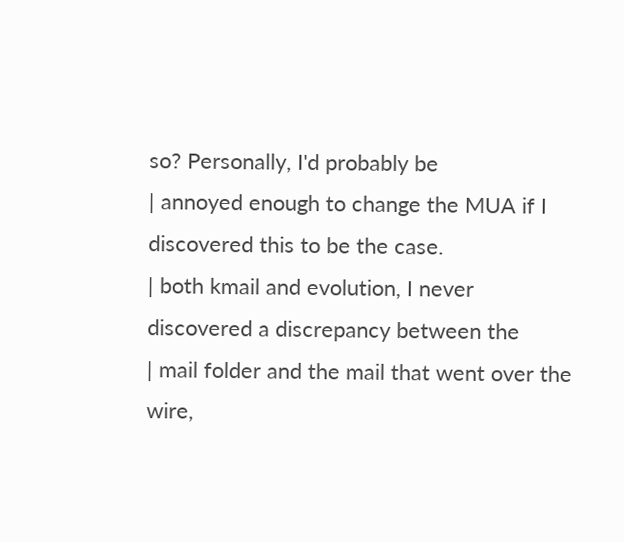so? Personally, I'd probably be
| annoyed enough to change the MUA if I discovered this to be the case.
| both kmail and evolution, I never discovered a discrepancy between the
| mail folder and the mail that went over the wire,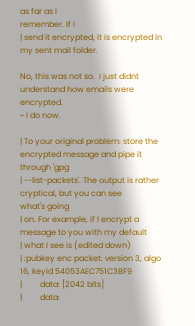as far as I
remember. If I
| send it encrypted, it is encrypted in my sent mail folder.

No, this was not so.  I just didnt understand how emails were encrypted.
~ I do now.

| To your original problem: store the encrypted message and pipe it
through 'gpg
| --list-packets'. The output is rather cryptical, but you can see
what's going
| on. For example, if I encrypt a message to you with my default
| what I see is (edited down)
| :pubkey enc packet: version 3, algo 16, keyid 54053AEC751C3BF9
|         data: [2042 bits]
|         data: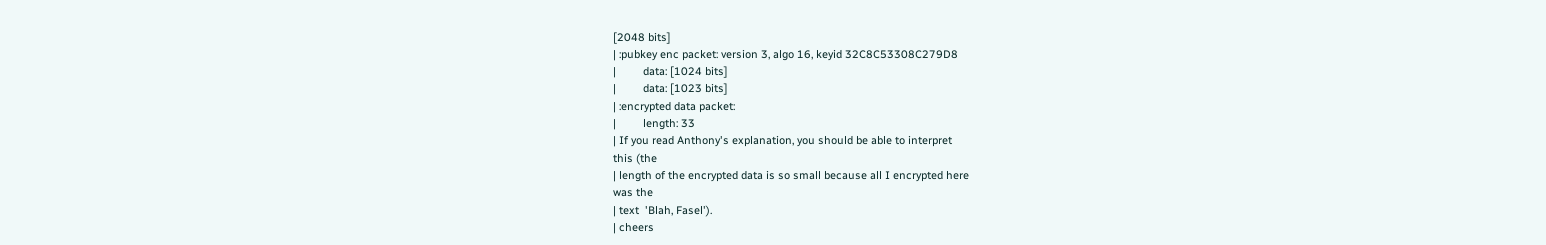[2048 bits]
| :pubkey enc packet: version 3, algo 16, keyid 32C8C53308C279D8
|         data: [1024 bits]
|         data: [1023 bits]
| :encrypted data packet:
|         length: 33
| If you read Anthony's explanation, you should be able to interpret
this (the
| length of the encrypted data is so small because all I encrypted here
was the
| text  'Blah, Fasel').
| cheers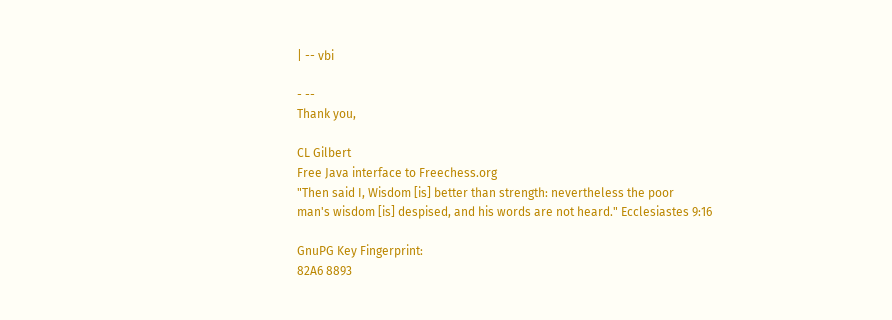| -- vbi

- --
Thank you,

CL Gilbert
Free Java interface to Freechess.org
"Then said I, Wisdom [is] better than strength: nevertheless the poor
man's wisdom [is] despised, and his words are not heard." Ecclesiastes 9:16

GnuPG Key Fingerprint:
82A6 8893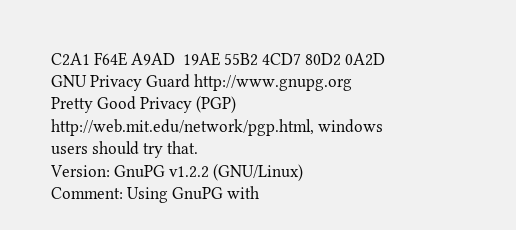C2A1 F64E A9AD  19AE 55B2 4CD7 80D2 0A2D
GNU Privacy Guard http://www.gnupg.org
Pretty Good Privacy (PGP) http://web.mit.edu/network/pgp.html, windows
users should try that.
Version: GnuPG v1.2.2 (GNU/Linux)
Comment: Using GnuPG with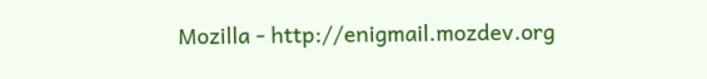Mozilla - http://enigmail.mozdev.org